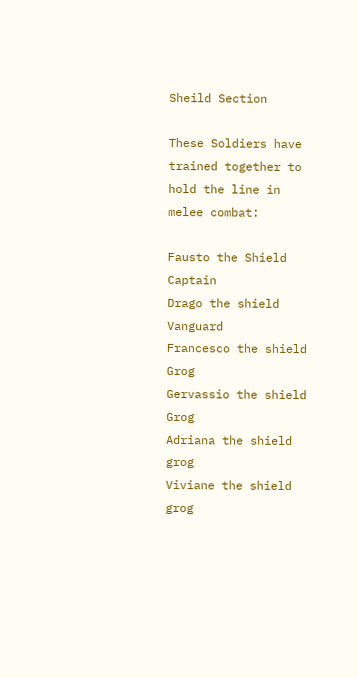Sheild Section

These Soldiers have trained together to hold the line in melee combat:

Fausto the Shield Captain
Drago the shield Vanguard
Francesco the shield Grog
Gervassio the shield Grog
Adriana the shield grog
Viviane the shield grog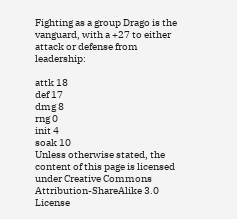Fighting as a group Drago is the vanguard, with a +27 to either attack or defense from leadership:

attk 18
def 17
dmg 8
rng 0
init 4
soak 10
Unless otherwise stated, the content of this page is licensed under Creative Commons Attribution-ShareAlike 3.0 License